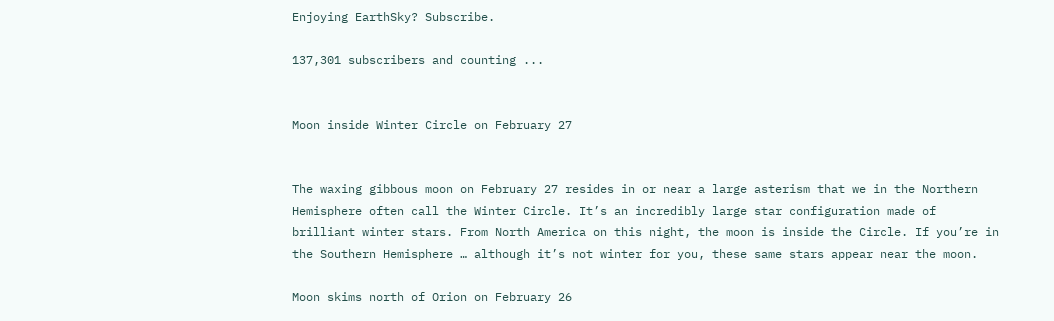Enjoying EarthSky? Subscribe.

137,301 subscribers and counting ...


Moon inside Winter Circle on February 27


The waxing gibbous moon on February 27 resides in or near a large asterism that we in the Northern Hemisphere often call the Winter Circle. It’s an incredibly large star configuration made of brilliant winter stars. From North America on this night, the moon is inside the Circle. If you’re in the Southern Hemisphere … although it’s not winter for you, these same stars appear near the moon.

Moon skims north of Orion on February 26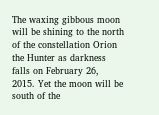The waxing gibbous moon will be shining to the north of the constellation Orion the Hunter as darkness falls on February 26, 2015. Yet the moon will be south of the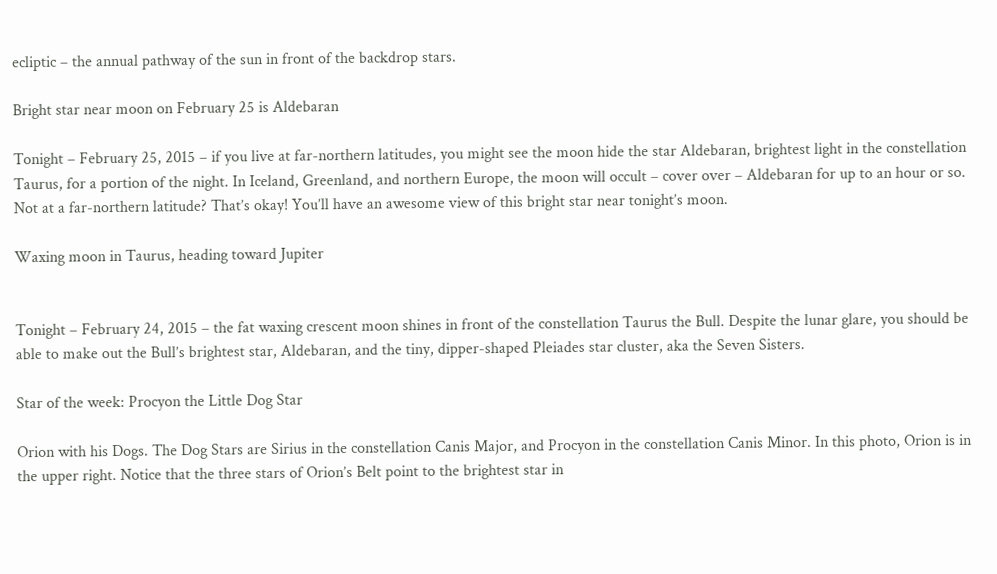ecliptic – the annual pathway of the sun in front of the backdrop stars.

Bright star near moon on February 25 is Aldebaran

Tonight – February 25, 2015 – if you live at far-northern latitudes, you might see the moon hide the star Aldebaran, brightest light in the constellation Taurus, for a portion of the night. In Iceland, Greenland, and northern Europe, the moon will occult – cover over – Aldebaran for up to an hour or so. Not at a far-northern latitude? That’s okay! You’ll have an awesome view of this bright star near tonight’s moon.

Waxing moon in Taurus, heading toward Jupiter


Tonight – February 24, 2015 – the fat waxing crescent moon shines in front of the constellation Taurus the Bull. Despite the lunar glare, you should be able to make out the Bull’s brightest star, Aldebaran, and the tiny, dipper-shaped Pleiades star cluster, aka the Seven Sisters.

Star of the week: Procyon the Little Dog Star

Orion with his Dogs. The Dog Stars are Sirius in the constellation Canis Major, and Procyon in the constellation Canis Minor. In this photo, Orion is in the upper right. Notice that the three stars of Orion’s Belt point to the brightest star in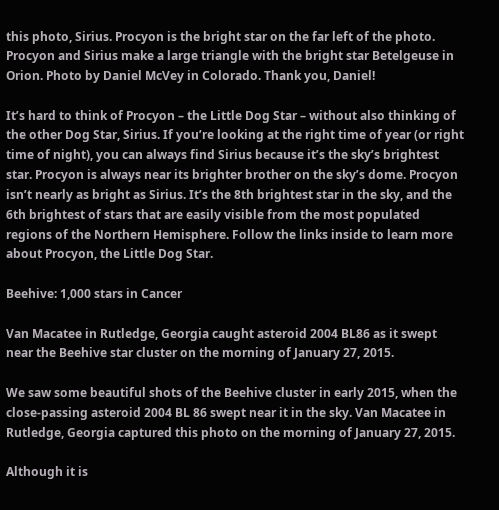this photo, Sirius. Procyon is the bright star on the far left of the photo. Procyon and Sirius make a large triangle with the bright star Betelgeuse in Orion. Photo by Daniel McVey in Colorado. Thank you, Daniel!

It’s hard to think of Procyon – the Little Dog Star – without also thinking of the other Dog Star, Sirius. If you’re looking at the right time of year (or right time of night), you can always find Sirius because it’s the sky’s brightest star. Procyon is always near its brighter brother on the sky’s dome. Procyon isn’t nearly as bright as Sirius. It’s the 8th brightest star in the sky, and the 6th brightest of stars that are easily visible from the most populated regions of the Northern Hemisphere. Follow the links inside to learn more about Procyon, the Little Dog Star.

Beehive: 1,000 stars in Cancer

Van Macatee in Rutledge, Georgia caught asteroid 2004 BL86 as it swept near the Beehive star cluster on the morning of January 27, 2015.

We saw some beautiful shots of the Beehive cluster in early 2015, when the close-passing asteroid 2004 BL 86 swept near it in the sky. Van Macatee in Rutledge, Georgia captured this photo on the morning of January 27, 2015.

Although it is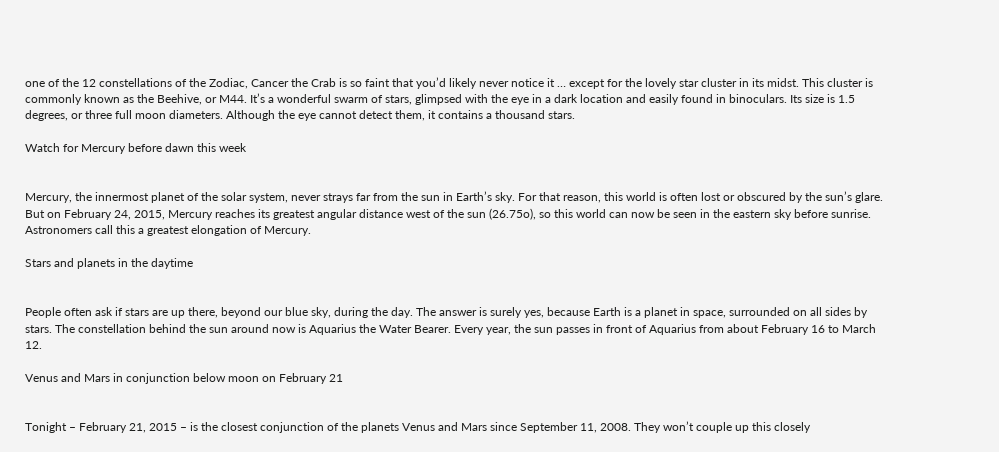one of the 12 constellations of the Zodiac, Cancer the Crab is so faint that you’d likely never notice it … except for the lovely star cluster in its midst. This cluster is commonly known as the Beehive, or M44. It’s a wonderful swarm of stars, glimpsed with the eye in a dark location and easily found in binoculars. Its size is 1.5 degrees, or three full moon diameters. Although the eye cannot detect them, it contains a thousand stars.

Watch for Mercury before dawn this week


Mercury, the innermost planet of the solar system, never strays far from the sun in Earth’s sky. For that reason, this world is often lost or obscured by the sun’s glare. But on February 24, 2015, Mercury reaches its greatest angular distance west of the sun (26.75o), so this world can now be seen in the eastern sky before sunrise. Astronomers call this a greatest elongation of Mercury.

Stars and planets in the daytime


People often ask if stars are up there, beyond our blue sky, during the day. The answer is surely yes, because Earth is a planet in space, surrounded on all sides by stars. The constellation behind the sun around now is Aquarius the Water Bearer. Every year, the sun passes in front of Aquarius from about February 16 to March 12.

Venus and Mars in conjunction below moon on February 21


Tonight – February 21, 2015 – is the closest conjunction of the planets Venus and Mars since September 11, 2008. They won’t couple up this closely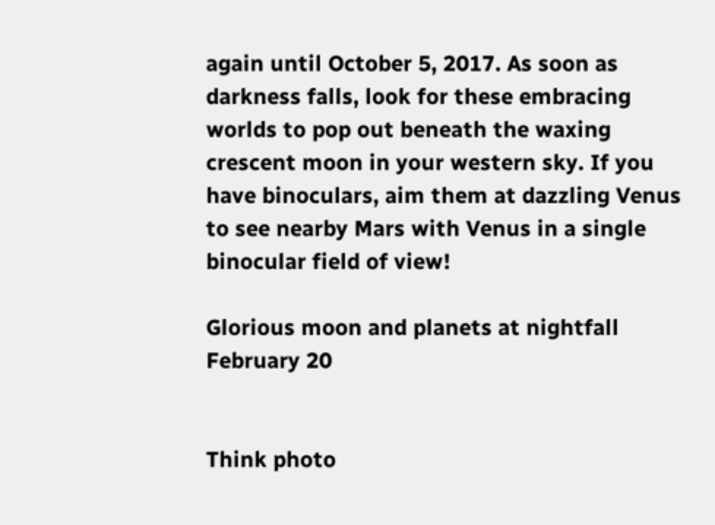again until October 5, 2017. As soon as darkness falls, look for these embracing worlds to pop out beneath the waxing crescent moon in your western sky. If you have binoculars, aim them at dazzling Venus to see nearby Mars with Venus in a single binocular field of view!

Glorious moon and planets at nightfall February 20


Think photo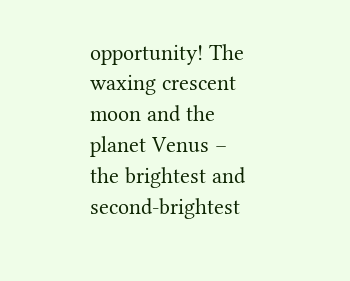opportunity! The waxing crescent moon and the planet Venus – the brightest and second-brightest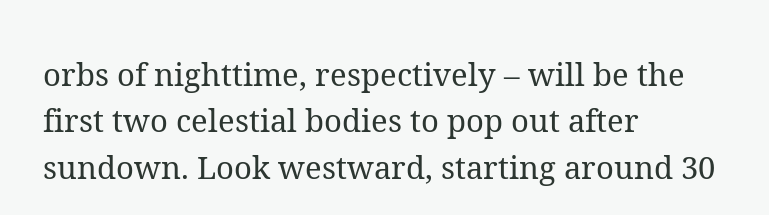orbs of nighttime, respectively – will be the first two celestial bodies to pop out after sundown. Look westward, starting around 30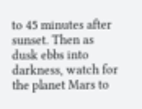to 45 minutes after sunset. Then as dusk ebbs into darkness, watch for the planet Mars to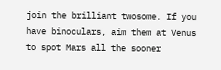join the brilliant twosome. If you have binoculars, aim them at Venus to spot Mars all the sooner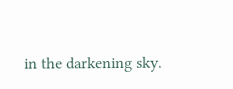in the darkening sky.